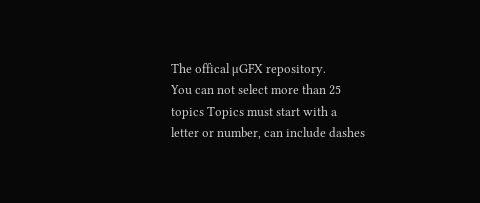The offical µGFX repository.
You can not select more than 25 topics Topics must start with a letter or number, can include dashes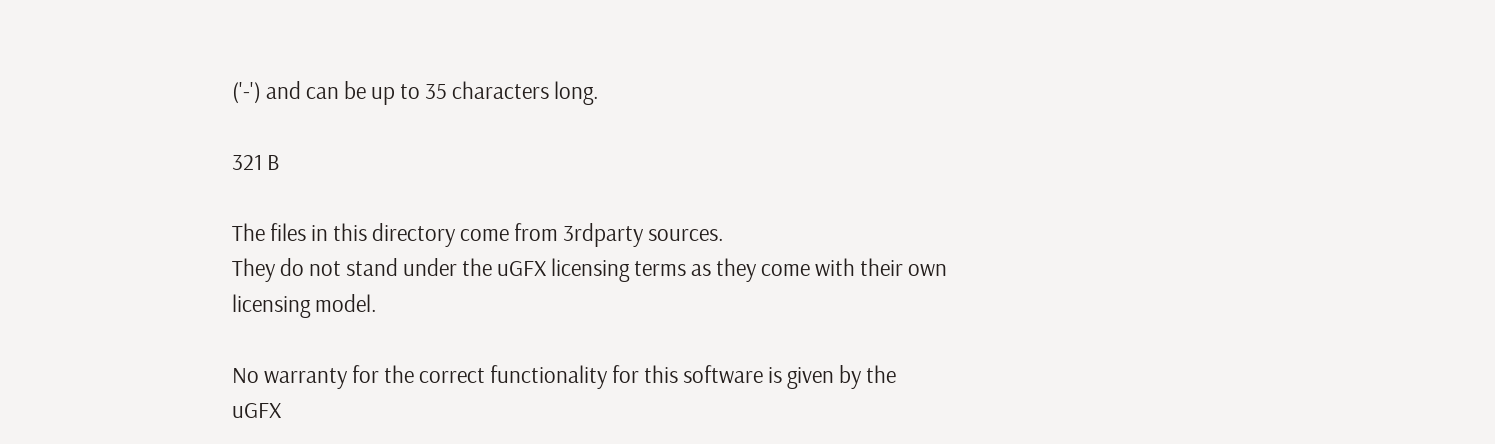('-') and can be up to 35 characters long.

321 B

The files in this directory come from 3rdparty sources.
They do not stand under the uGFX licensing terms as they come with their own
licensing model.

No warranty for the correct functionality for this software is given by the
uGFX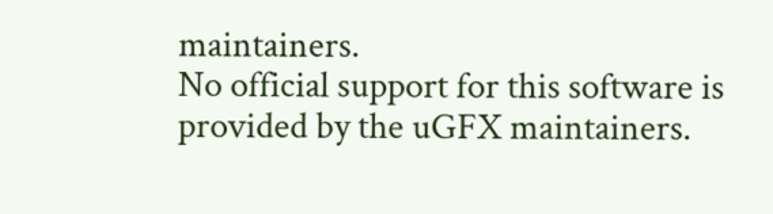maintainers.
No official support for this software is provided by the uGFX maintainers.